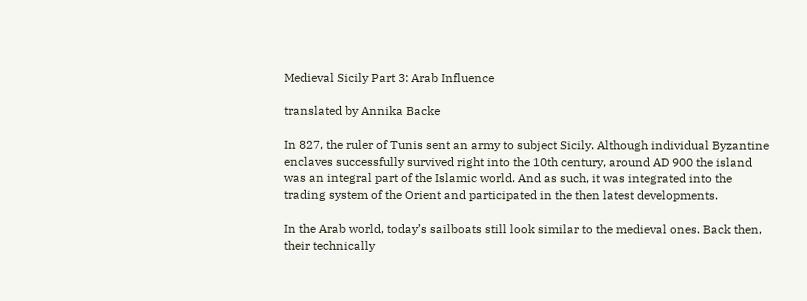Medieval Sicily Part 3: Arab Influence

translated by Annika Backe

In 827, the ruler of Tunis sent an army to subject Sicily. Although individual Byzantine enclaves successfully survived right into the 10th century, around AD 900 the island was an integral part of the Islamic world. And as such, it was integrated into the trading system of the Orient and participated in the then latest developments.

In the Arab world, today’s sailboats still look similar to the medieval ones. Back then, their technically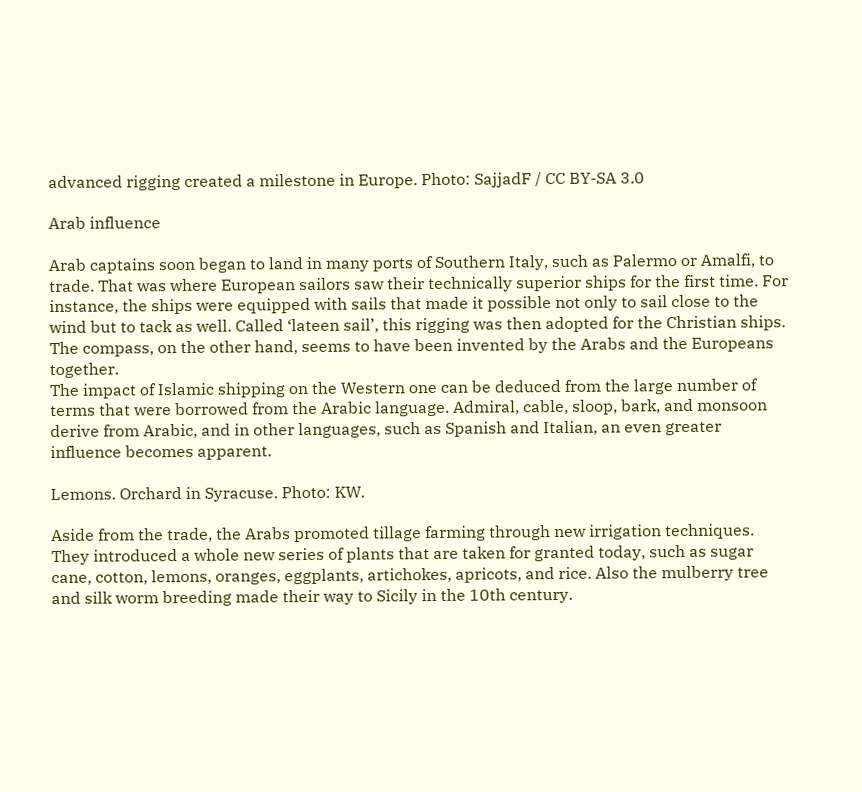advanced rigging created a milestone in Europe. Photo: SajjadF / CC BY-SA 3.0

Arab influence

Arab captains soon began to land in many ports of Southern Italy, such as Palermo or Amalfi, to trade. That was where European sailors saw their technically superior ships for the first time. For instance, the ships were equipped with sails that made it possible not only to sail close to the wind but to tack as well. Called ‘lateen sail’, this rigging was then adopted for the Christian ships. The compass, on the other hand, seems to have been invented by the Arabs and the Europeans together.
The impact of Islamic shipping on the Western one can be deduced from the large number of terms that were borrowed from the Arabic language. Admiral, cable, sloop, bark, and monsoon derive from Arabic, and in other languages, such as Spanish and Italian, an even greater influence becomes apparent.

Lemons. Orchard in Syracuse. Photo: KW.

Aside from the trade, the Arabs promoted tillage farming through new irrigation techniques. They introduced a whole new series of plants that are taken for granted today, such as sugar cane, cotton, lemons, oranges, eggplants, artichokes, apricots, and rice. Also the mulberry tree and silk worm breeding made their way to Sicily in the 10th century.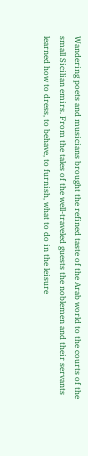Wandering poets and musicians brought the refined taste of the Arab world to the courts of the small Sicilian emirs. From the tales of the well-traveled guests the noblemen and their servants learned how to dress, to behave, to furnish, what to do in the leisure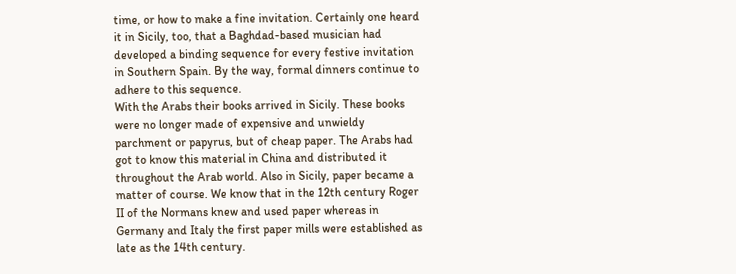time, or how to make a fine invitation. Certainly one heard it in Sicily, too, that a Baghdad-based musician had developed a binding sequence for every festive invitation in Southern Spain. By the way, formal dinners continue to adhere to this sequence.
With the Arabs their books arrived in Sicily. These books were no longer made of expensive and unwieldy parchment or papyrus, but of cheap paper. The Arabs had got to know this material in China and distributed it throughout the Arab world. Also in Sicily, paper became a matter of course. We know that in the 12th century Roger II of the Normans knew and used paper whereas in Germany and Italy the first paper mills were established as late as the 14th century.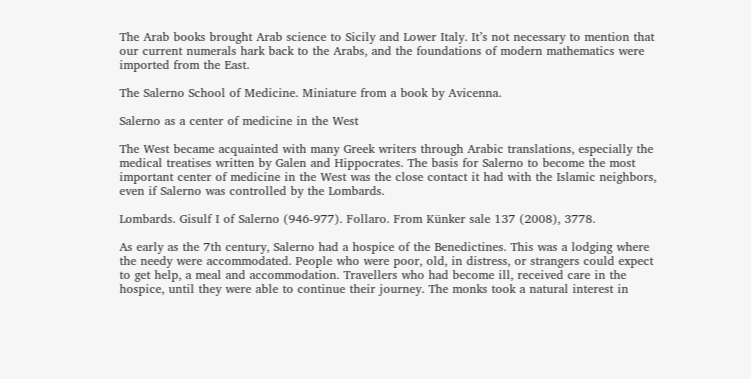The Arab books brought Arab science to Sicily and Lower Italy. It’s not necessary to mention that our current numerals hark back to the Arabs, and the foundations of modern mathematics were imported from the East.

The Salerno School of Medicine. Miniature from a book by Avicenna.

Salerno as a center of medicine in the West

The West became acquainted with many Greek writers through Arabic translations, especially the medical treatises written by Galen and Hippocrates. The basis for Salerno to become the most important center of medicine in the West was the close contact it had with the Islamic neighbors, even if Salerno was controlled by the Lombards.

Lombards. Gisulf I of Salerno (946-977). Follaro. From Künker sale 137 (2008), 3778.

As early as the 7th century, Salerno had a hospice of the Benedictines. This was a lodging where the needy were accommodated. People who were poor, old, in distress, or strangers could expect to get help, a meal and accommodation. Travellers who had become ill, received care in the hospice, until they were able to continue their journey. The monks took a natural interest in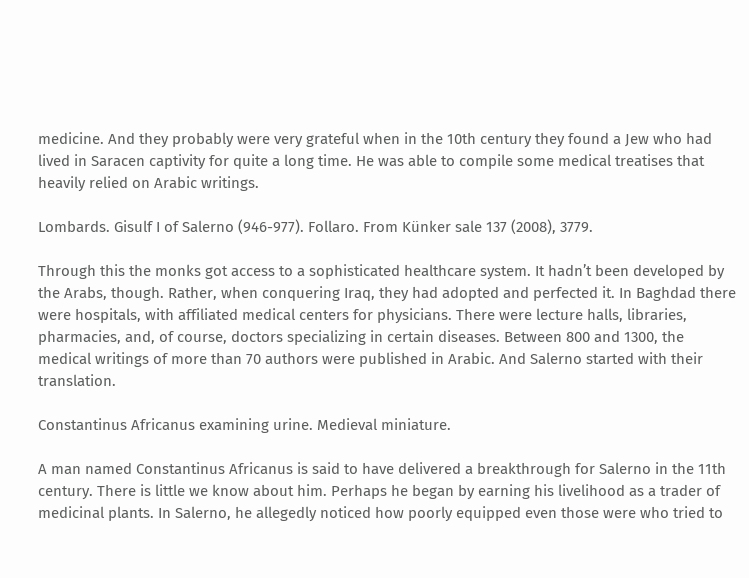medicine. And they probably were very grateful when in the 10th century they found a Jew who had lived in Saracen captivity for quite a long time. He was able to compile some medical treatises that heavily relied on Arabic writings.

Lombards. Gisulf I of Salerno (946-977). Follaro. From Künker sale 137 (2008), 3779.

Through this the monks got access to a sophisticated healthcare system. It hadn’t been developed by the Arabs, though. Rather, when conquering Iraq, they had adopted and perfected it. In Baghdad there were hospitals, with affiliated medical centers for physicians. There were lecture halls, libraries, pharmacies, and, of course, doctors specializing in certain diseases. Between 800 and 1300, the medical writings of more than 70 authors were published in Arabic. And Salerno started with their translation.

Constantinus Africanus examining urine. Medieval miniature.

A man named Constantinus Africanus is said to have delivered a breakthrough for Salerno in the 11th century. There is little we know about him. Perhaps he began by earning his livelihood as a trader of medicinal plants. In Salerno, he allegedly noticed how poorly equipped even those were who tried to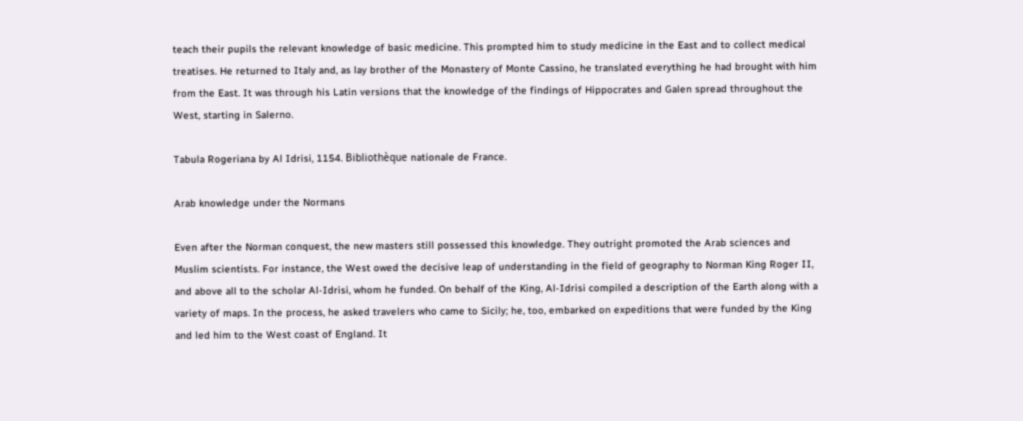teach their pupils the relevant knowledge of basic medicine. This prompted him to study medicine in the East and to collect medical treatises. He returned to Italy and, as lay brother of the Monastery of Monte Cassino, he translated everything he had brought with him from the East. It was through his Latin versions that the knowledge of the findings of Hippocrates and Galen spread throughout the West, starting in Salerno.

Tabula Rogeriana by Al Idrisi, 1154. Bibliothèque nationale de France.

Arab knowledge under the Normans

Even after the Norman conquest, the new masters still possessed this knowledge. They outright promoted the Arab sciences and Muslim scientists. For instance, the West owed the decisive leap of understanding in the field of geography to Norman King Roger II, and above all to the scholar Al-Idrisi, whom he funded. On behalf of the King, Al-Idrisi compiled a description of the Earth along with a variety of maps. In the process, he asked travelers who came to Sicily; he, too, embarked on expeditions that were funded by the King and led him to the West coast of England. It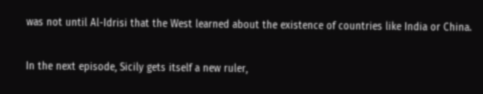was not until Al-Idrisi that the West learned about the existence of countries like India or China.

In the next episode, Sicily gets itself a new ruler,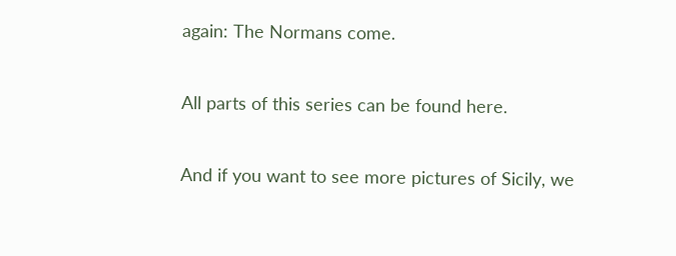again: The Normans come.

All parts of this series can be found here.

And if you want to see more pictures of Sicily, we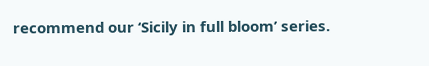recommend our ‘Sicily in full bloom’ series.